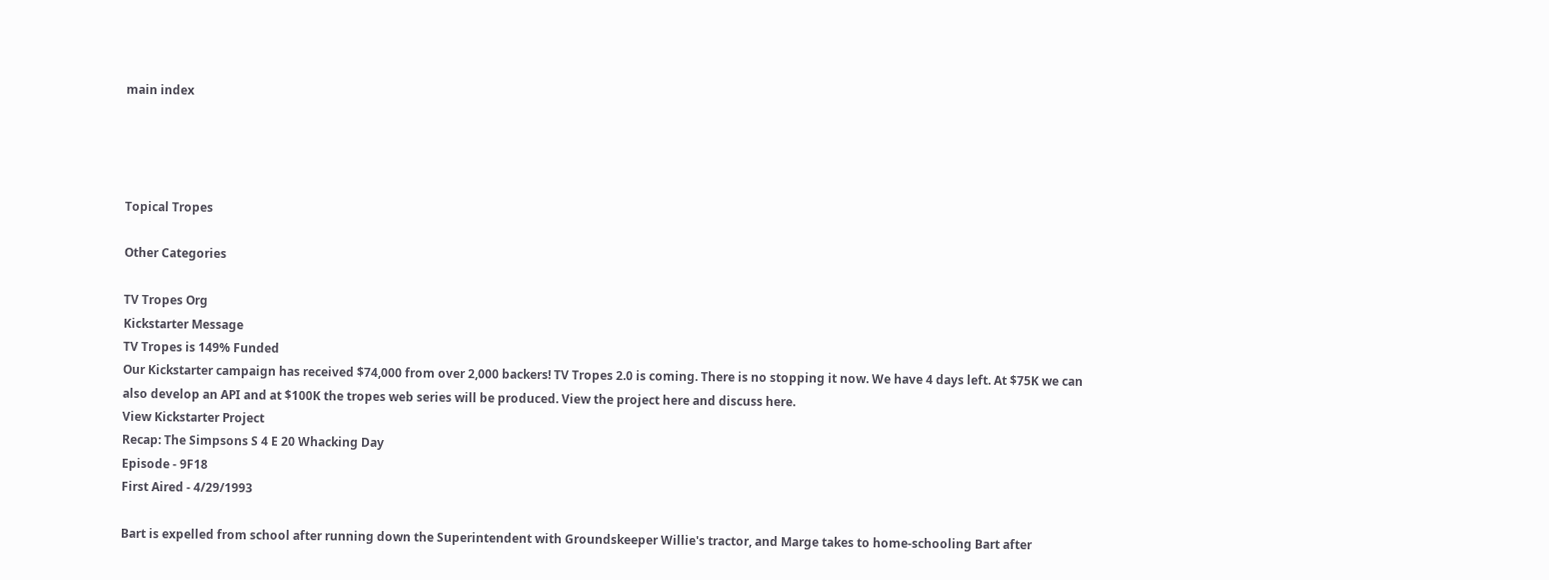main index




Topical Tropes

Other Categories

TV Tropes Org
Kickstarter Message
TV Tropes is 149% Funded
Our Kickstarter campaign has received $74,000 from over 2,000 backers! TV Tropes 2.0 is coming. There is no stopping it now. We have 4 days left. At $75K we can also develop an API and at $100K the tropes web series will be produced. View the project here and discuss here.
View Kickstarter Project
Recap: The Simpsons S 4 E 20 Whacking Day
Episode - 9F18
First Aired - 4/29/1993

Bart is expelled from school after running down the Superintendent with Groundskeeper Willie's tractor, and Marge takes to home-schooling Bart after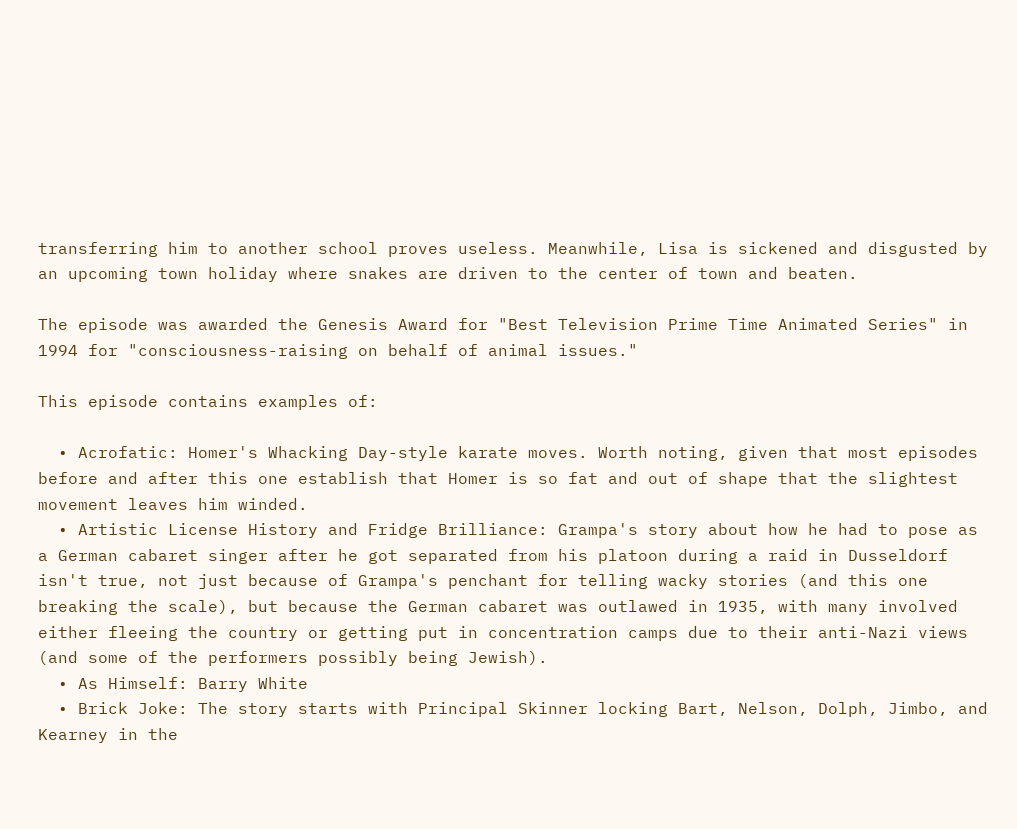transferring him to another school proves useless. Meanwhile, Lisa is sickened and disgusted by an upcoming town holiday where snakes are driven to the center of town and beaten.

The episode was awarded the Genesis Award for "Best Television Prime Time Animated Series" in 1994 for "consciousness-raising on behalf of animal issues."

This episode contains examples of:

  • Acrofatic: Homer's Whacking Day-style karate moves. Worth noting, given that most episodes before and after this one establish that Homer is so fat and out of shape that the slightest movement leaves him winded.
  • Artistic License History and Fridge Brilliance: Grampa's story about how he had to pose as a German cabaret singer after he got separated from his platoon during a raid in Dusseldorf isn't true, not just because of Grampa's penchant for telling wacky stories (and this one breaking the scale), but because the German cabaret was outlawed in 1935, with many involved either fleeing the country or getting put in concentration camps due to their anti-Nazi views (and some of the performers possibly being Jewish).
  • As Himself: Barry White
  • Brick Joke: The story starts with Principal Skinner locking Bart, Nelson, Dolph, Jimbo, and Kearney in the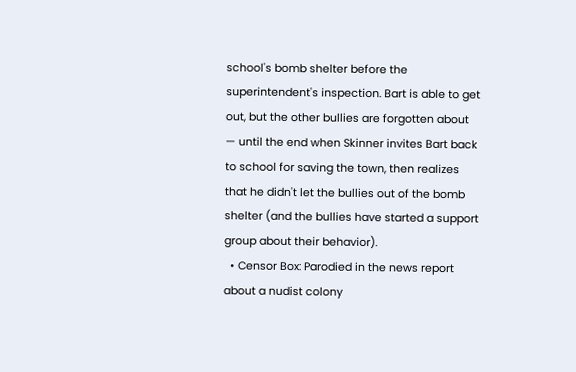school's bomb shelter before the superintendent's inspection. Bart is able to get out, but the other bullies are forgotten about — until the end when Skinner invites Bart back to school for saving the town, then realizes that he didn't let the bullies out of the bomb shelter (and the bullies have started a support group about their behavior).
  • Censor Box: Parodied in the news report about a nudist colony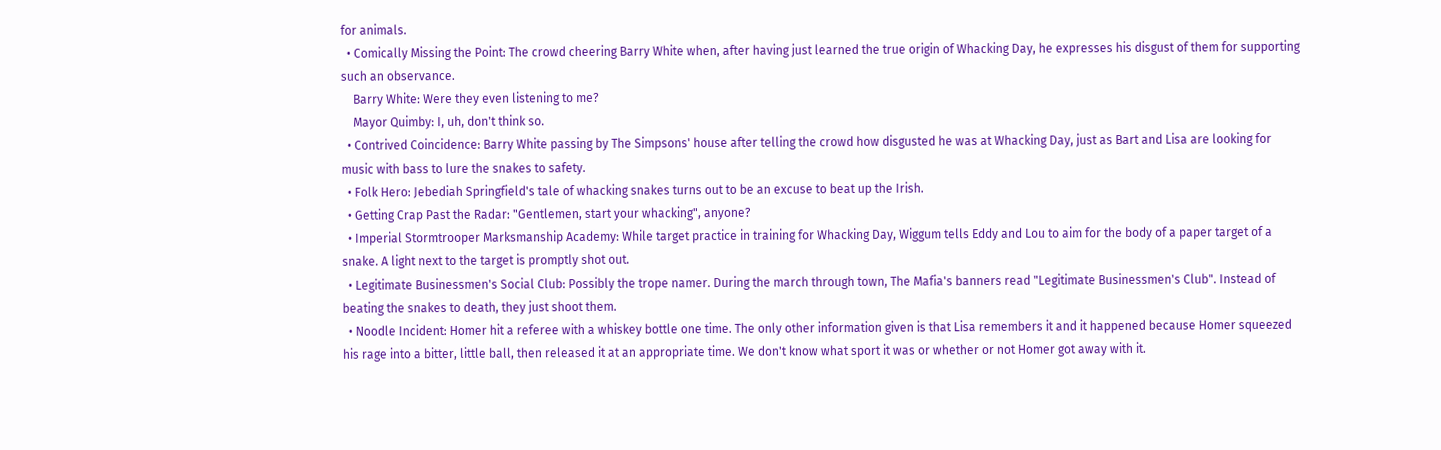for animals.
  • Comically Missing the Point: The crowd cheering Barry White when, after having just learned the true origin of Whacking Day, he expresses his disgust of them for supporting such an observance.
    Barry White: Were they even listening to me?
    Mayor Quimby: I, uh, don't think so.
  • Contrived Coincidence: Barry White passing by The Simpsons' house after telling the crowd how disgusted he was at Whacking Day, just as Bart and Lisa are looking for music with bass to lure the snakes to safety.
  • Folk Hero: Jebediah Springfield's tale of whacking snakes turns out to be an excuse to beat up the Irish.
  • Getting Crap Past the Radar: "Gentlemen, start your whacking", anyone?
  • Imperial Stormtrooper Marksmanship Academy: While target practice in training for Whacking Day, Wiggum tells Eddy and Lou to aim for the body of a paper target of a snake. A light next to the target is promptly shot out.
  • Legitimate Businessmen's Social Club: Possibly the trope namer. During the march through town, The Mafia's banners read "Legitimate Businessmen's Club". Instead of beating the snakes to death, they just shoot them.
  • Noodle Incident: Homer hit a referee with a whiskey bottle one time. The only other information given is that Lisa remembers it and it happened because Homer squeezed his rage into a bitter, little ball, then released it at an appropriate time. We don't know what sport it was or whether or not Homer got away with it.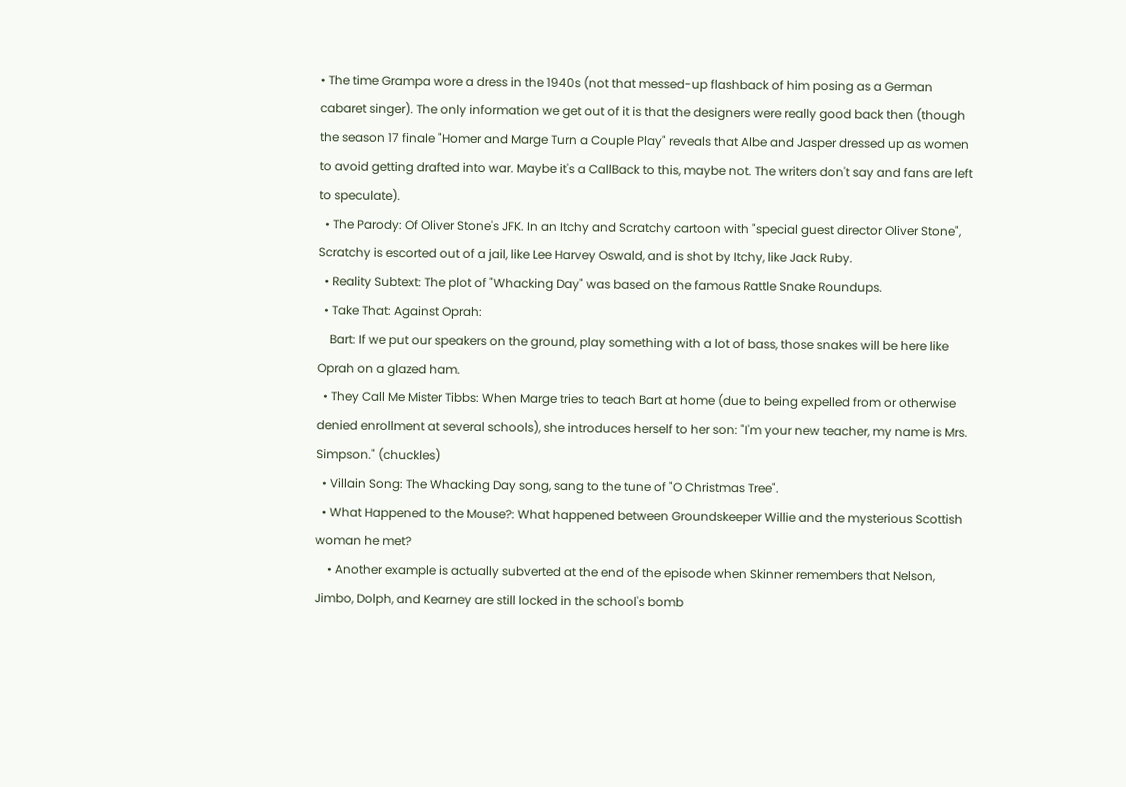• The time Grampa wore a dress in the 1940s (not that messed-up flashback of him posing as a German cabaret singer). The only information we get out of it is that the designers were really good back then (though the season 17 finale "Homer and Marge Turn a Couple Play" reveals that Albe and Jasper dressed up as women to avoid getting drafted into war. Maybe it's a CallBack to this, maybe not. The writers don't say and fans are left to speculate).
  • The Parody: Of Oliver Stone's JFK. In an Itchy and Scratchy cartoon with "special guest director Oliver Stone", Scratchy is escorted out of a jail, like Lee Harvey Oswald, and is shot by Itchy, like Jack Ruby.
  • Reality Subtext: The plot of "Whacking Day" was based on the famous Rattle Snake Roundups.
  • Take That: Against Oprah:
    Bart: If we put our speakers on the ground, play something with a lot of bass, those snakes will be here like Oprah on a glazed ham.
  • They Call Me Mister Tibbs: When Marge tries to teach Bart at home (due to being expelled from or otherwise denied enrollment at several schools), she introduces herself to her son: "I'm your new teacher, my name is Mrs. Simpson." (chuckles)
  • Villain Song: The Whacking Day song, sang to the tune of "O Christmas Tree".
  • What Happened to the Mouse?: What happened between Groundskeeper Willie and the mysterious Scottish woman he met?
    • Another example is actually subverted at the end of the episode when Skinner remembers that Nelson, Jimbo, Dolph, and Kearney are still locked in the school's bomb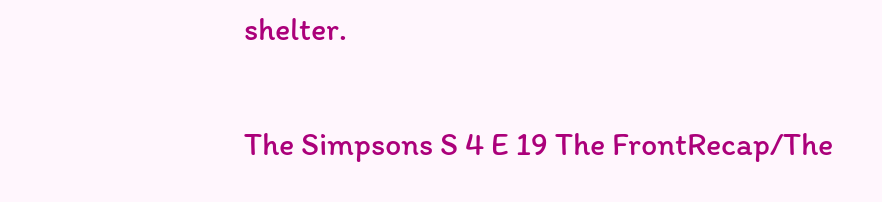shelter.

The Simpsons S 4 E 19 The FrontRecap/The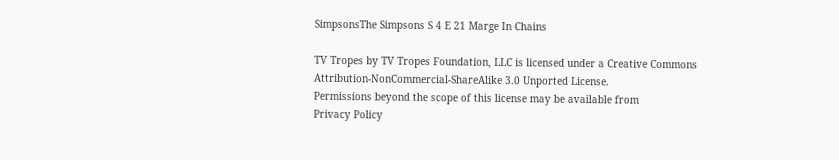SimpsonsThe Simpsons S 4 E 21 Marge In Chains

TV Tropes by TV Tropes Foundation, LLC is licensed under a Creative Commons Attribution-NonCommercial-ShareAlike 3.0 Unported License.
Permissions beyond the scope of this license may be available from
Privacy Policy